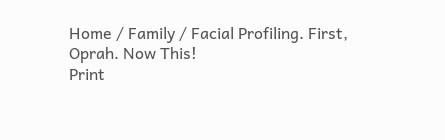Home / Family / Facial Profiling. First, Oprah. Now This!
Print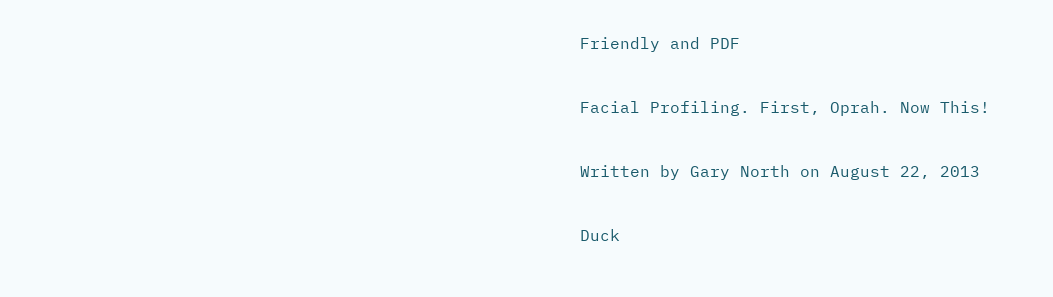Friendly and PDF

Facial Profiling. First, Oprah. Now This!

Written by Gary North on August 22, 2013

Duck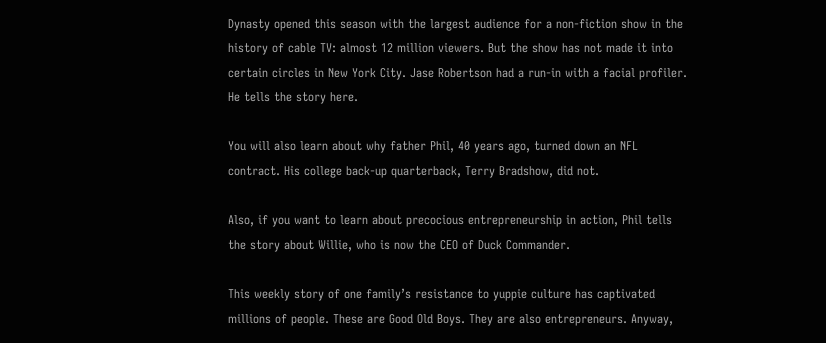Dynasty opened this season with the largest audience for a non-fiction show in the history of cable TV: almost 12 million viewers. But the show has not made it into certain circles in New York City. Jase Robertson had a run-in with a facial profiler. He tells the story here.

You will also learn about why father Phil, 40 years ago, turned down an NFL contract. His college back-up quarterback, Terry Bradshow, did not.

Also, if you want to learn about precocious entrepreneurship in action, Phil tells the story about Willie, who is now the CEO of Duck Commander.

This weekly story of one family’s resistance to yuppie culture has captivated millions of people. These are Good Old Boys. They are also entrepreneurs. Anyway,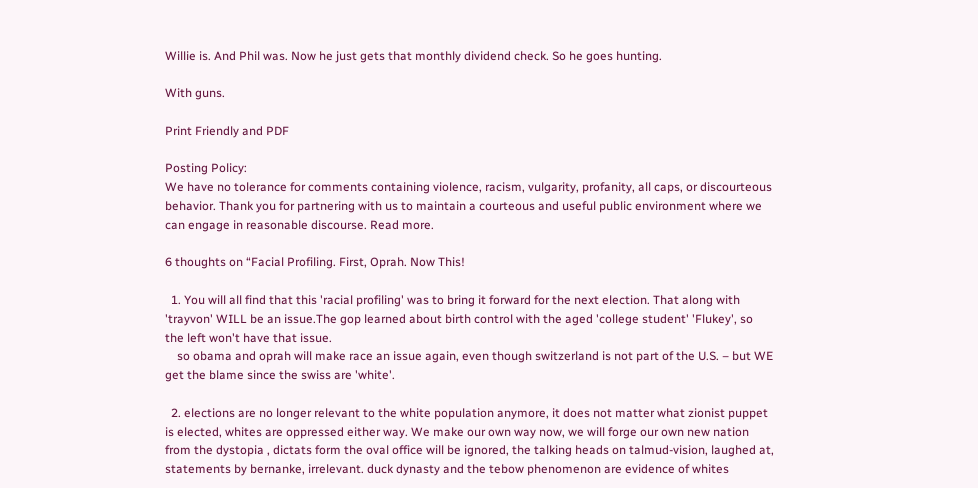Willie is. And Phil was. Now he just gets that monthly dividend check. So he goes hunting.

With guns.

Print Friendly and PDF

Posting Policy:
We have no tolerance for comments containing violence, racism, vulgarity, profanity, all caps, or discourteous behavior. Thank you for partnering with us to maintain a courteous and useful public environment where we can engage in reasonable discourse. Read more.

6 thoughts on “Facial Profiling. First, Oprah. Now This!

  1. You will all find that this 'racial profiling' was to bring it forward for the next election. That along with 'trayvon' WILL be an issue.The gop learned about birth control with the aged 'college student' 'Flukey', so the left won't have that issue.
    so obama and oprah will make race an issue again, even though switzerland is not part of the U.S. – but WE get the blame since the swiss are 'white'.

  2. elections are no longer relevant to the white population anymore, it does not matter what zionist puppet is elected, whites are oppressed either way. We make our own way now, we will forge our own new nation from the dystopia , dictats form the oval office will be ignored, the talking heads on talmud-vision, laughed at, statements by bernanke, irrelevant. duck dynasty and the tebow phenomenon are evidence of whites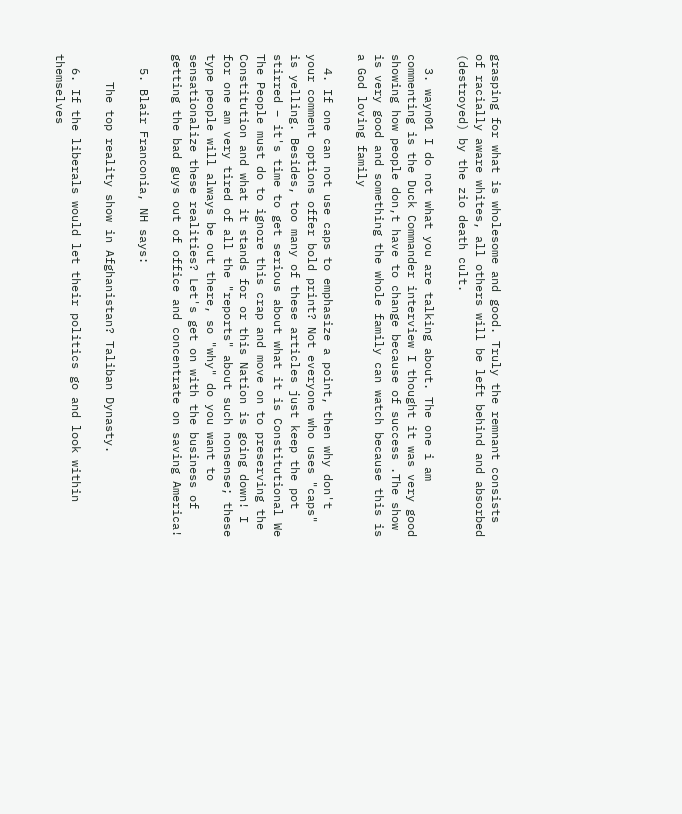grasping for what is wholesome and good. Truly the remnant consists of racially aware whites, all others will be left behind and absorbed (destroyed) by the zio death cult.

  3. wayn01 I do not what you are talking about. The one i am commenting is the Duck Commander interview I thought it was very good showing how people don,t have to change because of success .The show is very good and something the whole family can watch because this is a God loving family

  4. If one can not use caps to emphasize a point, then why don't your comment options offer bold print? Not everyone who uses "caps" is yelling. Besides, too many of these articles just keep the pot stirred – it's time to get serious about what it is Constitutional We The People must do to ignore this crap and move on to preserving the Constitution and what it stands for or this Nation is going down! I for one am very tired of all the "reports" about such nonsense; these type people will always be out there, so "why" do you want to sensationalize these realities? Let's get on with the business of getting the bad guys out of office and concentrate on saving America!

  5. Blair Franconia, NH says:

    The top reality show in Afghanistan? Taliban Dynasty.

  6. If the liberals would let their politics go and look within themselves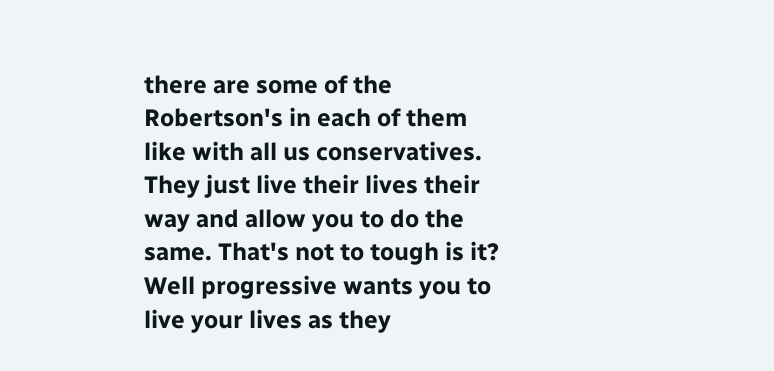there are some of the Robertson's in each of them like with all us conservatives. They just live their lives their way and allow you to do the same. That's not to tough is it? Well progressive wants you to live your lives as they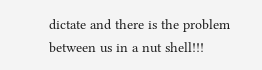dictate and there is the problem between us in a nut shell!!!